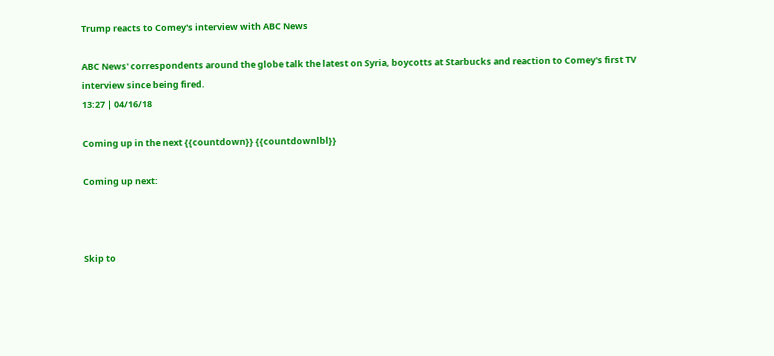Trump reacts to Comey's interview with ABC News

ABC News' correspondents around the globe talk the latest on Syria, boycotts at Starbucks and reaction to Comey's first TV interview since being fired.
13:27 | 04/16/18

Coming up in the next {{countdown}} {{countdownlbl}}

Coming up next:



Skip to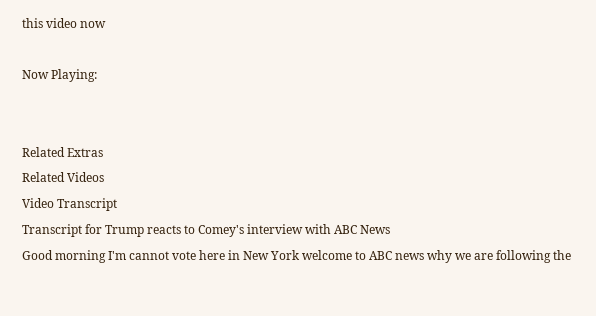this video now

Now Playing:


Related Extras
Related Videos
Video Transcript
Transcript for Trump reacts to Comey's interview with ABC News
Good morning I'm cannot vote here in New York welcome to ABC news why we are following the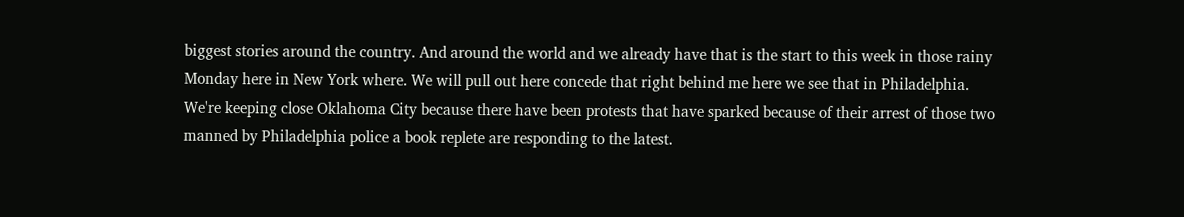biggest stories around the country. And around the world and we already have that is the start to this week in those rainy Monday here in New York where. We will pull out here concede that right behind me here we see that in Philadelphia. We're keeping close Oklahoma City because there have been protests that have sparked because of their arrest of those two manned by Philadelphia police a book replete are responding to the latest.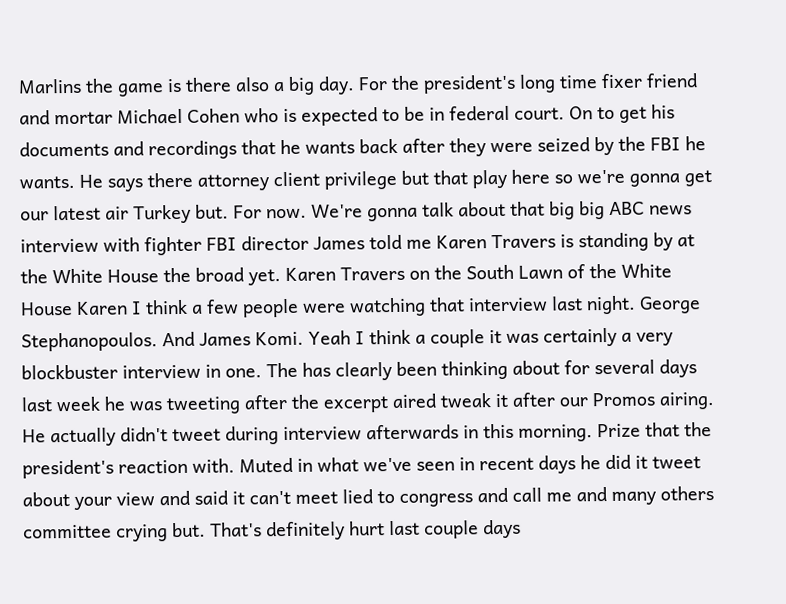Marlins the game is there also a big day. For the president's long time fixer friend and mortar Michael Cohen who is expected to be in federal court. On to get his documents and recordings that he wants back after they were seized by the FBI he wants. He says there attorney client privilege but that play here so we're gonna get our latest air Turkey but. For now. We're gonna talk about that big big ABC news interview with fighter FBI director James told me Karen Travers is standing by at the White House the broad yet. Karen Travers on the South Lawn of the White House Karen I think a few people were watching that interview last night. George Stephanopoulos. And James Komi. Yeah I think a couple it was certainly a very blockbuster interview in one. The has clearly been thinking about for several days last week he was tweeting after the excerpt aired tweak it after our Promos airing. He actually didn't tweet during interview afterwards in this morning. Prize that the president's reaction with. Muted in what we've seen in recent days he did it tweet about your view and said it can't meet lied to congress and call me and many others committee crying but. That's definitely hurt last couple days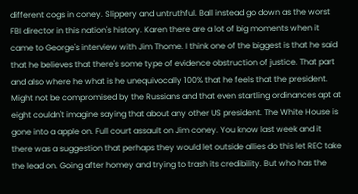different cogs in coney. Slippery and untruthful. Ball instead go down as the worst FBI director in this nation's history. Karen there are a lot of big moments when it came to George's interview with Jim Thome. I think one of the biggest is that he said that he believes that there's some type of evidence obstruction of justice. That part and also where he what is he unequivocally 100% that he feels that the president. Might not be compromised by the Russians and that even startling ordinances apt at eight couldn't imagine saying that about any other US president. The White House is gone into a apple on. Full court assault on Jim coney. You know last week and it there was a suggestion that perhaps they would let outside allies do this let REC take the lead on. Going after homey and trying to trash its credibility. But who has the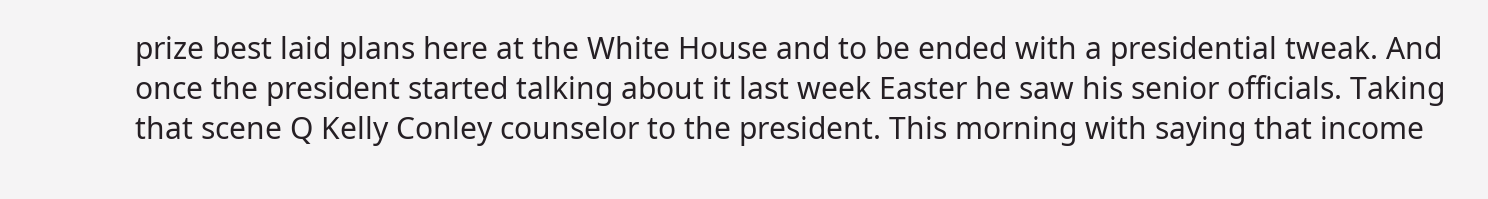prize best laid plans here at the White House and to be ended with a presidential tweak. And once the president started talking about it last week Easter he saw his senior officials. Taking that scene Q Kelly Conley counselor to the president. This morning with saying that income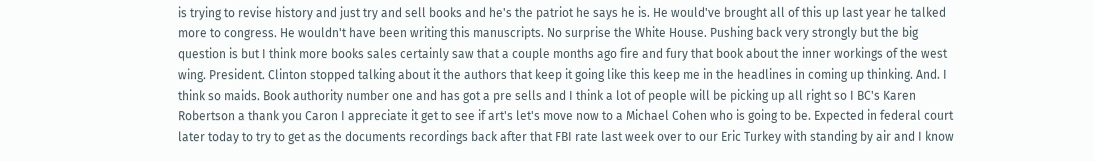is trying to revise history and just try and sell books and he's the patriot he says he is. He would've brought all of this up last year he talked more to congress. He wouldn't have been writing this manuscripts. No surprise the White House. Pushing back very strongly but the big question is but I think more books sales certainly saw that a couple months ago fire and fury that book about the inner workings of the west wing. President. Clinton stopped talking about it the authors that keep it going like this keep me in the headlines in coming up thinking. And. I think so maids. Book authority number one and has got a pre sells and I think a lot of people will be picking up all right so I BC's Karen Robertson a thank you Caron I appreciate it get to see if art's let's move now to a Michael Cohen who is going to be. Expected in federal court later today to try to get as the documents recordings back after that FBI rate last week over to our Eric Turkey with standing by air and I know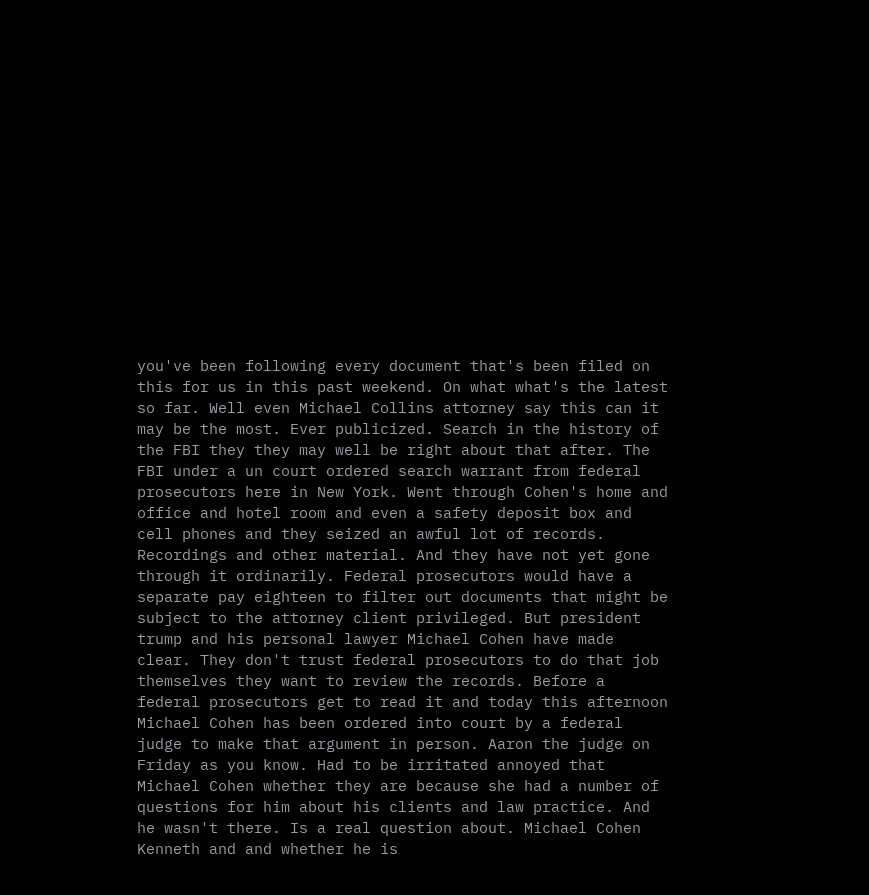you've been following every document that's been filed on this for us in this past weekend. On what what's the latest so far. Well even Michael Collins attorney say this can it may be the most. Ever publicized. Search in the history of the FBI they they may well be right about that after. The FBI under a un court ordered search warrant from federal prosecutors here in New York. Went through Cohen's home and office and hotel room and even a safety deposit box and cell phones and they seized an awful lot of records. Recordings and other material. And they have not yet gone through it ordinarily. Federal prosecutors would have a separate pay eighteen to filter out documents that might be subject to the attorney client privileged. But president trump and his personal lawyer Michael Cohen have made clear. They don't trust federal prosecutors to do that job themselves they want to review the records. Before a federal prosecutors get to read it and today this afternoon Michael Cohen has been ordered into court by a federal judge to make that argument in person. Aaron the judge on Friday as you know. Had to be irritated annoyed that Michael Cohen whether they are because she had a number of questions for him about his clients and law practice. And he wasn't there. Is a real question about. Michael Cohen Kenneth and and whether he is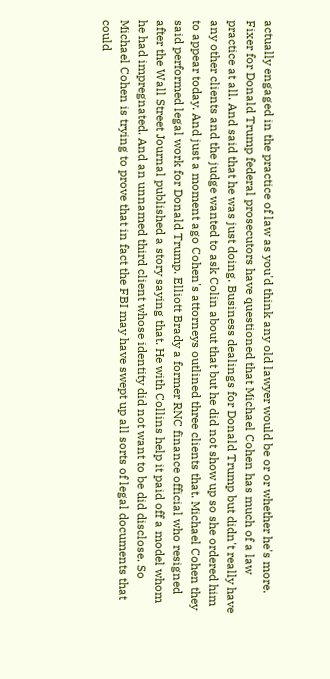actually engaged in the practice of law as you'd think any old lawyer would be or or whether he's more. Fixer for Donald Trump federal prosecutors have questioned that Michael Cohen has much of a law practice at all. And said that he was just doing. Business dealings for Donald Trump but didn't really have any other clients and the judge wanted to ask Colin about that but he did not show up so she ordered him to appear today. And just a moment ago Cohen's attorneys outlined three clients that. Michael Cohen they said performed legal work for Donald Trump. Elliott Brady a former RNC finance official who resigned after the Wall Street Journal published a story saying that. He with Collins help it paid off a model whom he had impregnated. And an unnamed third client whose identity did not want to be did disclose. So Michael Cohen is trying to prove that in fact the FBI may have swept up all sorts of legal documents that could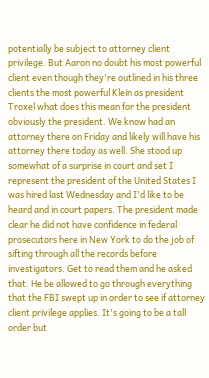potentially be subject to attorney client privilege. But Aaron no doubt his most powerful client even though they're outlined in his three clients the most powerful Klein as president Troxel what does this mean for the president obviously the president. We know had an attorney there on Friday and likely will have his attorney there today as well. She stood up somewhat of a surprise in court and set I represent the president of the United States I was hired last Wednesday and I'd like to be heard and in court papers. The president made clear he did not have confidence in federal prosecutors here in New York to do the job of sifting through all the records before investigators. Get to read them and he asked that. He be allowed to go through everything that the FBI swept up in order to see if attorney client privilege applies. It's going to be a tall order but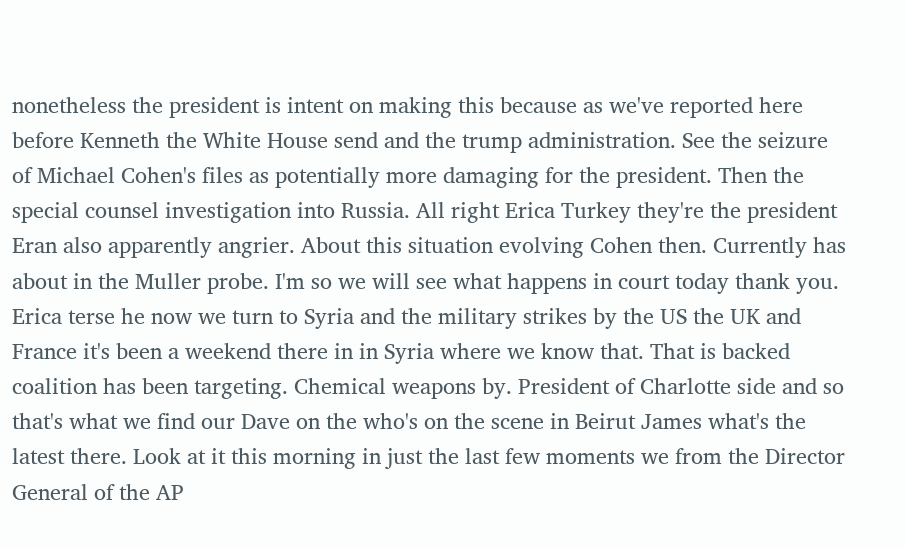nonetheless the president is intent on making this because as we've reported here before Kenneth the White House send and the trump administration. See the seizure of Michael Cohen's files as potentially more damaging for the president. Then the special counsel investigation into Russia. All right Erica Turkey they're the president Eran also apparently angrier. About this situation evolving Cohen then. Currently has about in the Muller probe. I'm so we will see what happens in court today thank you. Erica terse he now we turn to Syria and the military strikes by the US the UK and France it's been a weekend there in in Syria where we know that. That is backed coalition has been targeting. Chemical weapons by. President of Charlotte side and so that's what we find our Dave on the who's on the scene in Beirut James what's the latest there. Look at it this morning in just the last few moments we from the Director General of the AP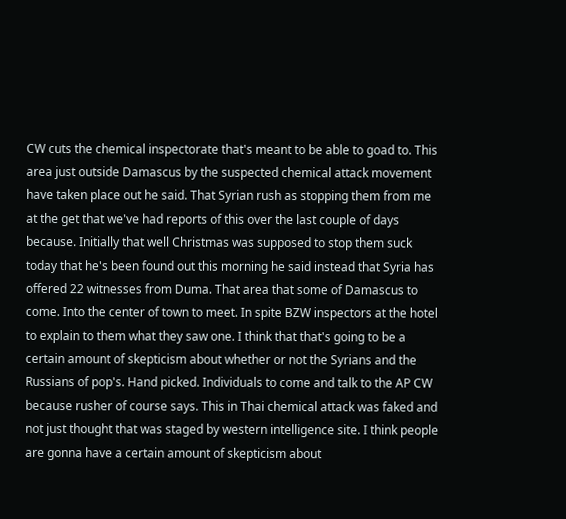CW cuts the chemical inspectorate that's meant to be able to goad to. This area just outside Damascus by the suspected chemical attack movement have taken place out he said. That Syrian rush as stopping them from me at the get that we've had reports of this over the last couple of days because. Initially that well Christmas was supposed to stop them suck today that he's been found out this morning he said instead that Syria has offered 22 witnesses from Duma. That area that some of Damascus to come. Into the center of town to meet. In spite BZW inspectors at the hotel to explain to them what they saw one. I think that that's going to be a certain amount of skepticism about whether or not the Syrians and the Russians of pop's. Hand picked. Individuals to come and talk to the AP CW because rusher of course says. This in Thai chemical attack was faked and not just thought that was staged by western intelligence site. I think people are gonna have a certain amount of skepticism about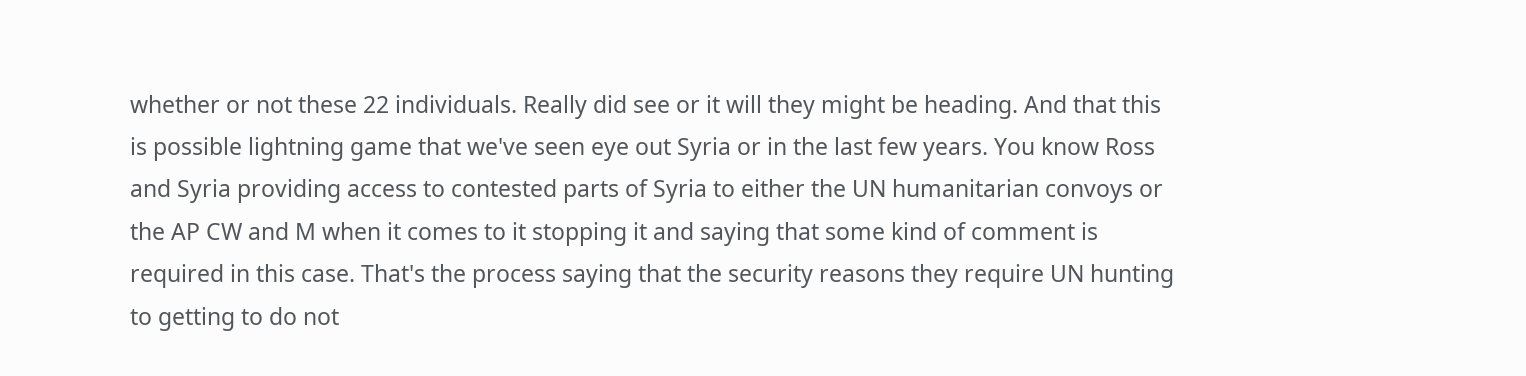whether or not these 22 individuals. Really did see or it will they might be heading. And that this is possible lightning game that we've seen eye out Syria or in the last few years. You know Ross and Syria providing access to contested parts of Syria to either the UN humanitarian convoys or the AP CW and M when it comes to it stopping it and saying that some kind of comment is required in this case. That's the process saying that the security reasons they require UN hunting to getting to do not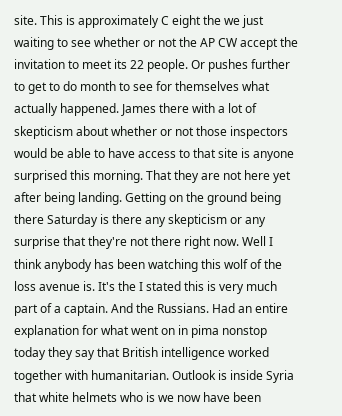site. This is approximately C eight the we just waiting to see whether or not the AP CW accept the invitation to meet its 22 people. Or pushes further to get to do month to see for themselves what actually happened. James there with a lot of skepticism about whether or not those inspectors would be able to have access to that site is anyone surprised this morning. That they are not here yet after being landing. Getting on the ground being there Saturday is there any skepticism or any surprise that they're not there right now. Well I think anybody has been watching this wolf of the loss avenue is. It's the I stated this is very much part of a captain. And the Russians. Had an entire explanation for what went on in pima nonstop today they say that British intelligence worked together with humanitarian. Outlook is inside Syria that white helmets who is we now have been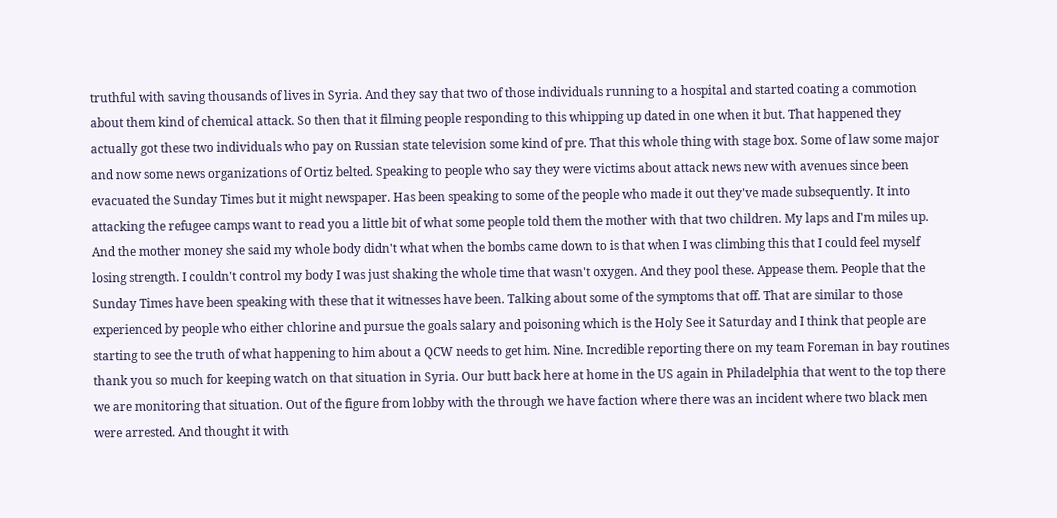truthful with saving thousands of lives in Syria. And they say that two of those individuals running to a hospital and started coating a commotion about them kind of chemical attack. So then that it filming people responding to this whipping up dated in one when it but. That happened they actually got these two individuals who pay on Russian state television some kind of pre. That this whole thing with stage box. Some of law some major and now some news organizations of Ortiz belted. Speaking to people who say they were victims about attack news new with avenues since been evacuated the Sunday Times but it might newspaper. Has been speaking to some of the people who made it out they've made subsequently. It into attacking the refugee camps want to read you a little bit of what some people told them the mother with that two children. My laps and I'm miles up. And the mother money she said my whole body didn't what when the bombs came down to is that when I was climbing this that I could feel myself losing strength. I couldn't control my body I was just shaking the whole time that wasn't oxygen. And they pool these. Appease them. People that the Sunday Times have been speaking with these that it witnesses have been. Talking about some of the symptoms that off. That are similar to those experienced by people who either chlorine and pursue the goals salary and poisoning which is the Holy See it Saturday and I think that people are starting to see the truth of what happening to him about a QCW needs to get him. Nine. Incredible reporting there on my team Foreman in bay routines thank you so much for keeping watch on that situation in Syria. Our butt back here at home in the US again in Philadelphia that went to the top there we are monitoring that situation. Out of the figure from lobby with the through we have faction where there was an incident where two black men were arrested. And thought it with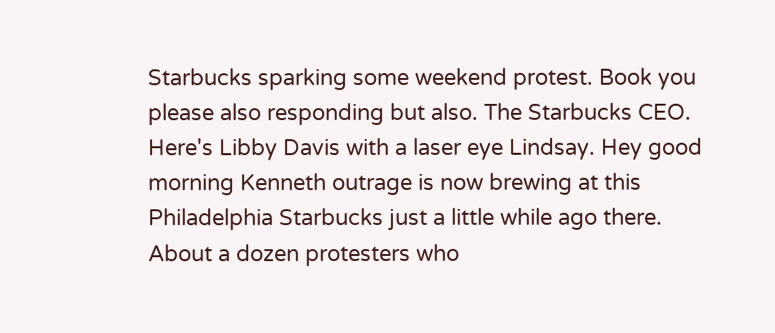Starbucks sparking some weekend protest. Book you please also responding but also. The Starbucks CEO. Here's Libby Davis with a laser eye Lindsay. Hey good morning Kenneth outrage is now brewing at this Philadelphia Starbucks just a little while ago there. About a dozen protesters who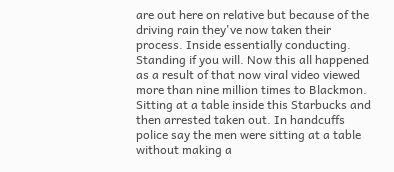are out here on relative but because of the driving rain they've now taken their process. Inside essentially conducting. Standing if you will. Now this all happened as a result of that now viral video viewed more than nine million times to Blackmon. Sitting at a table inside this Starbucks and then arrested taken out. In handcuffs police say the men were sitting at a table without making a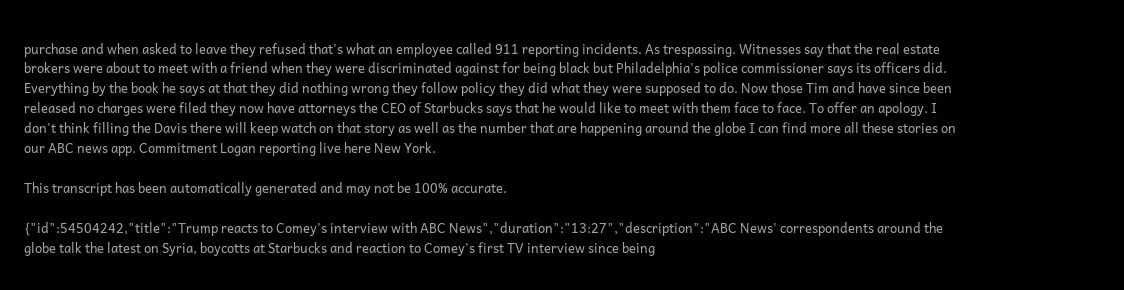purchase and when asked to leave they refused that's what an employee called 911 reporting incidents. As trespassing. Witnesses say that the real estate brokers were about to meet with a friend when they were discriminated against for being black but Philadelphia's police commissioner says its officers did. Everything by the book he says at that they did nothing wrong they follow policy they did what they were supposed to do. Now those Tim and have since been released no charges were filed they now have attorneys the CEO of Starbucks says that he would like to meet with them face to face. To offer an apology. I don't think filling the Davis there will keep watch on that story as well as the number that are happening around the globe I can find more all these stories on our ABC news app. Commitment Logan reporting live here New York.

This transcript has been automatically generated and may not be 100% accurate.

{"id":54504242,"title":"Trump reacts to Comey's interview with ABC News","duration":"13:27","description":"ABC News' correspondents around the globe talk the latest on Syria, boycotts at Starbucks and reaction to Comey's first TV interview since being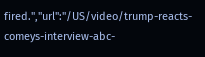fired.","url":"/US/video/trump-reacts-comeys-interview-abc-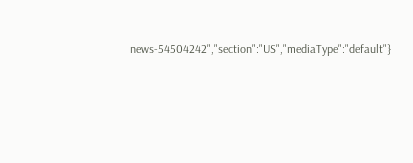news-54504242","section":"US","mediaType":"default"}